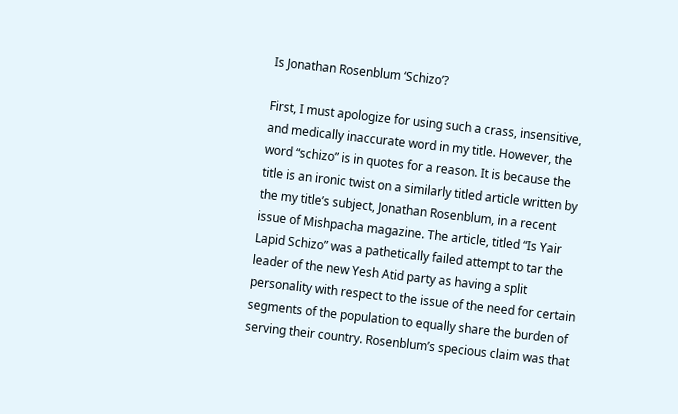Is Jonathan Rosenblum ‘Schizo’?

First, I must apologize for using such a crass, insensitive, and medically inaccurate word in my title. However, the word “schizo” is in quotes for a reason. It is because the title is an ironic twist on a similarly titled article written by the my title’s subject, Jonathan Rosenblum, in a recent issue of Mishpacha magazine. The article, titled “Is Yair Lapid Schizo” was a pathetically failed attempt to tar the leader of the new Yesh Atid party as having a split personality with respect to the issue of the need for certain segments of the population to equally share the burden of serving their country. Rosenblum’s specious claim was that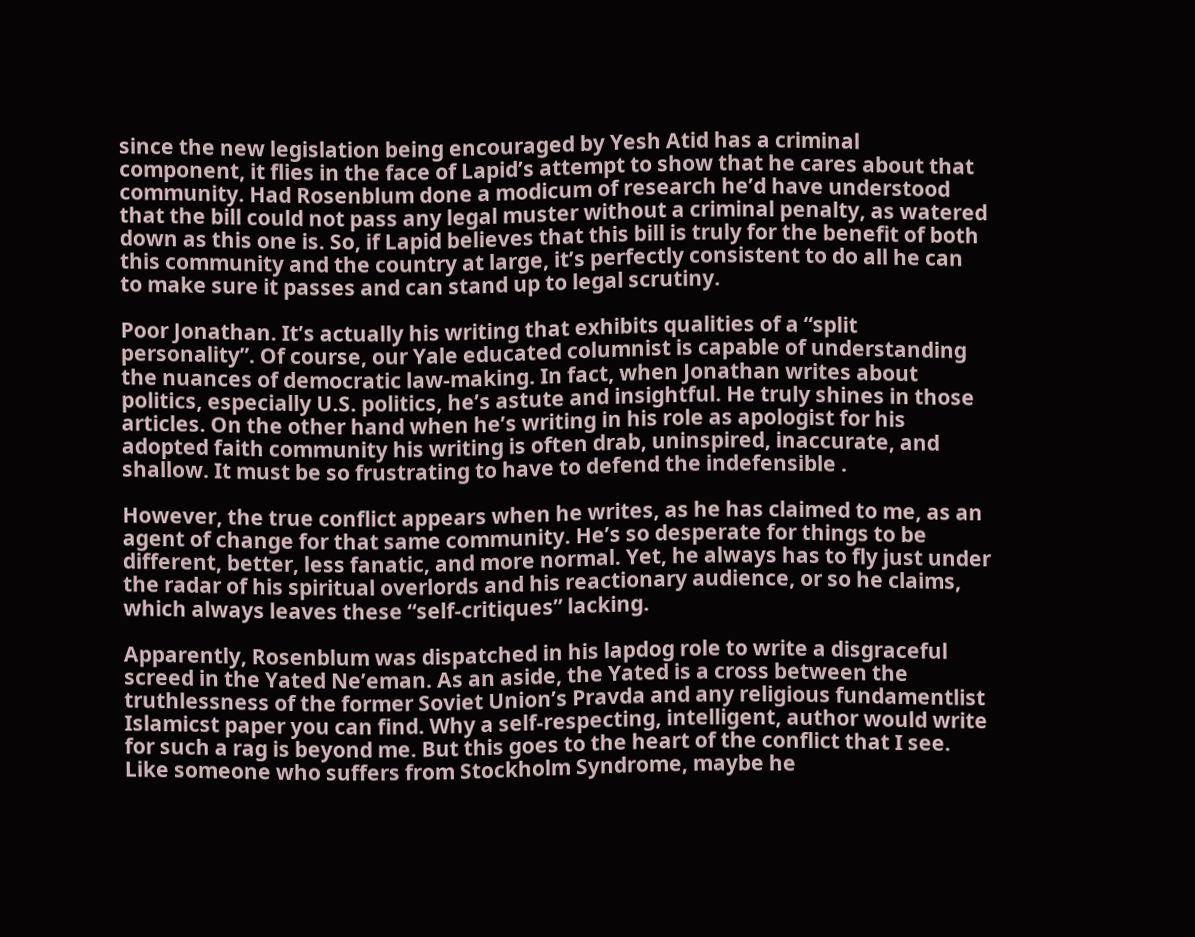since the new legislation being encouraged by Yesh Atid has a criminal component, it flies in the face of Lapid’s attempt to show that he cares about that community. Had Rosenblum done a modicum of research he’d have understood that the bill could not pass any legal muster without a criminal penalty, as watered down as this one is. So, if Lapid believes that this bill is truly for the benefit of both this community and the country at large, it’s perfectly consistent to do all he can to make sure it passes and can stand up to legal scrutiny.

Poor Jonathan. It’s actually his writing that exhibits qualities of a “split personality”. Of course, our Yale educated columnist is capable of understanding the nuances of democratic law-making. In fact, when Jonathan writes about politics, especially U.S. politics, he’s astute and insightful. He truly shines in those articles. On the other hand when he’s writing in his role as apologist for his adopted faith community his writing is often drab, uninspired, inaccurate, and shallow. It must be so frustrating to have to defend the indefensible .

However, the true conflict appears when he writes, as he has claimed to me, as an agent of change for that same community. He’s so desperate for things to be different, better, less fanatic, and more normal. Yet, he always has to fly just under the radar of his spiritual overlords and his reactionary audience, or so he claims, which always leaves these “self-critiques” lacking.

Apparently, Rosenblum was dispatched in his lapdog role to write a disgraceful screed in the Yated Ne’eman. As an aside, the Yated is a cross between the truthlessness of the former Soviet Union’s Pravda and any religious fundamentlist Islamicst paper you can find. Why a self-respecting, intelligent, author would write for such a rag is beyond me. But this goes to the heart of the conflict that I see. Like someone who suffers from Stockholm Syndrome, maybe he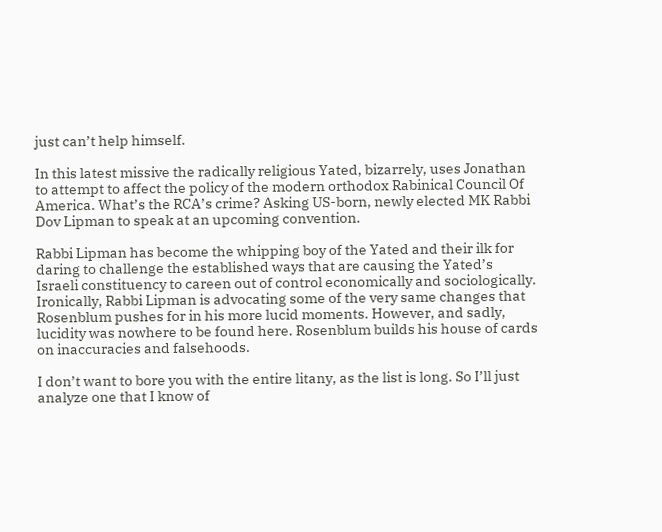just can’t help himself.

In this latest missive the radically religious Yated, bizarrely, uses Jonathan to attempt to affect the policy of the modern orthodox Rabinical Council Of America. What’s the RCA’s crime? Asking US-born, newly elected MK Rabbi Dov Lipman to speak at an upcoming convention.

Rabbi Lipman has become the whipping boy of the Yated and their ilk for daring to challenge the established ways that are causing the Yated’s Israeli constituency to careen out of control economically and sociologically. Ironically, Rabbi Lipman is advocating some of the very same changes that Rosenblum pushes for in his more lucid moments. However, and sadly, lucidity was nowhere to be found here. Rosenblum builds his house of cards on inaccuracies and falsehoods.

I don’t want to bore you with the entire litany, as the list is long. So I’ll just analyze one that I know of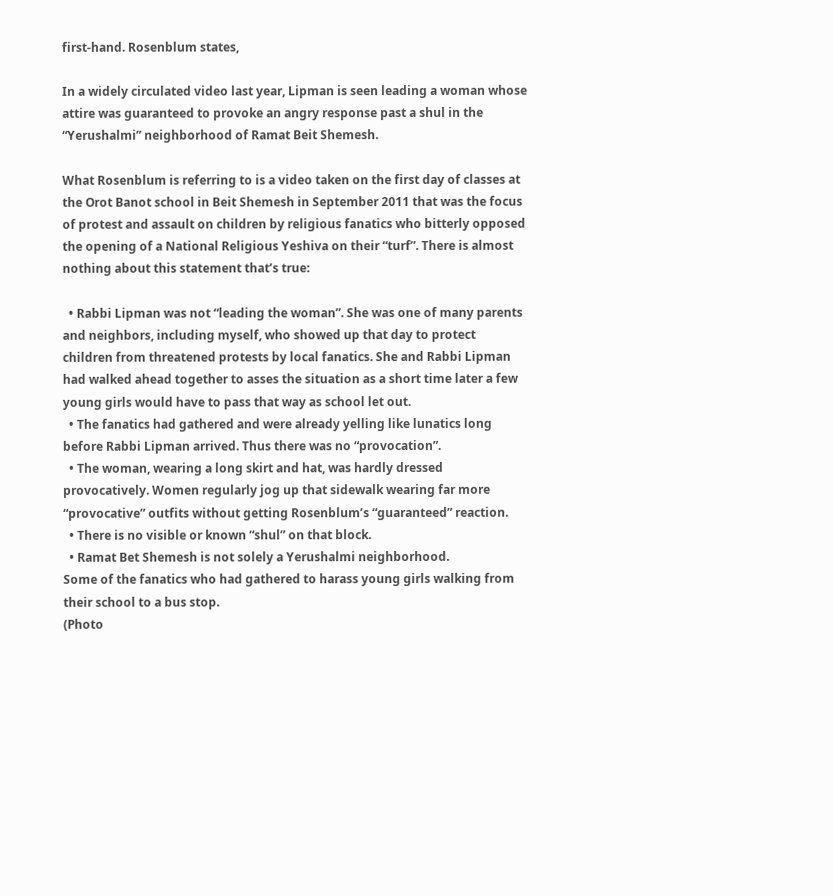first-hand. Rosenblum states,

In a widely circulated video last year, Lipman is seen leading a woman whose attire was guaranteed to provoke an angry response past a shul in the “Yerushalmi” neighborhood of Ramat Beit Shemesh.

What Rosenblum is referring to is a video taken on the first day of classes at the Orot Banot school in Beit Shemesh in September 2011 that was the focus of protest and assault on children by religious fanatics who bitterly opposed the opening of a National Religious Yeshiva on their “turf”. There is almost nothing about this statement that’s true:

  • Rabbi Lipman was not “leading the woman”. She was one of many parents and neighbors, including myself, who showed up that day to protect children from threatened protests by local fanatics. She and Rabbi Lipman had walked ahead together to asses the situation as a short time later a few young girls would have to pass that way as school let out.
  • The fanatics had gathered and were already yelling like lunatics long before Rabbi Lipman arrived. Thus there was no “provocation”.
  • The woman, wearing a long skirt and hat, was hardly dressed provocatively. Women regularly jog up that sidewalk wearing far more “provocative” outfits without getting Rosenblum’s “guaranteed” reaction.
  • There is no visible or known “shul” on that block.
  • Ramat Bet Shemesh is not solely a Yerushalmi neighborhood.
Some of the fanatics who had gathered to harass young girls walking from their school to a bus stop.
(Photo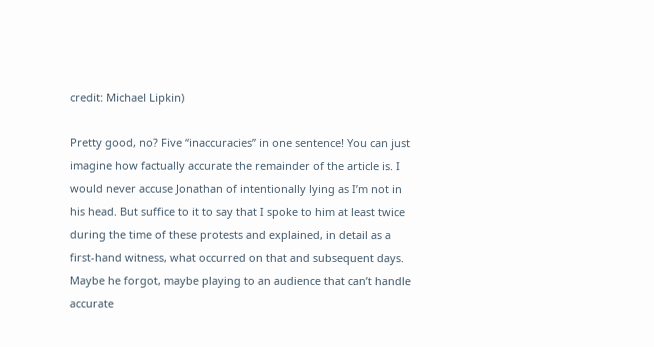credit: Michael Lipkin)

Pretty good, no? Five “inaccuracies” in one sentence! You can just imagine how factually accurate the remainder of the article is. I would never accuse Jonathan of intentionally lying as I’m not in his head. But suffice to it to say that I spoke to him at least twice during the time of these protests and explained, in detail as a first-hand witness, what occurred on that and subsequent days. Maybe he forgot, maybe playing to an audience that can’t handle accurate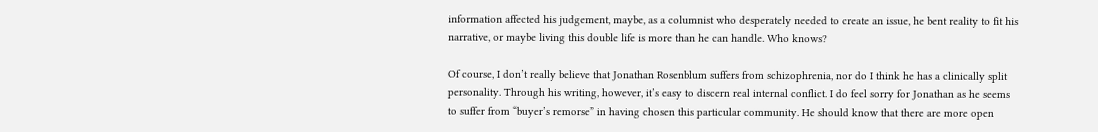information affected his judgement, maybe, as a columnist who desperately needed to create an issue, he bent reality to fit his narrative, or maybe living this double life is more than he can handle. Who knows?

Of course, I don’t really believe that Jonathan Rosenblum suffers from schizophrenia, nor do I think he has a clinically split personality. Through his writing, however, it’s easy to discern real internal conflict. I do feel sorry for Jonathan as he seems to suffer from “buyer’s remorse” in having chosen this particular community. He should know that there are more open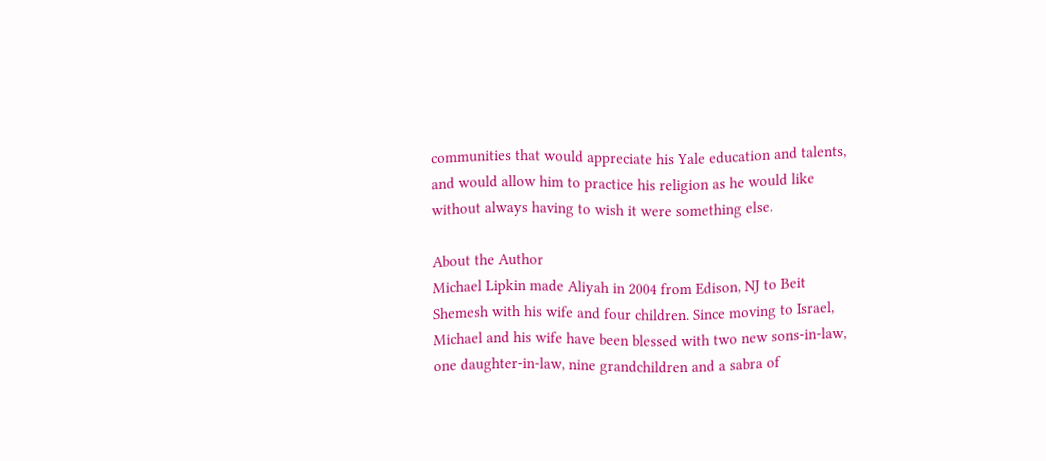communities that would appreciate his Yale education and talents, and would allow him to practice his religion as he would like without always having to wish it were something else.

About the Author
Michael Lipkin made Aliyah in 2004 from Edison, NJ to Beit Shemesh with his wife and four children. Since moving to Israel, Michael and his wife have been blessed with two new sons-in-law, one daughter-in-law, nine grandchildren and a sabra of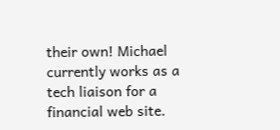their own! Michael currently works as a tech liaison for a financial web site.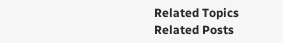Related Topics
Related Posts